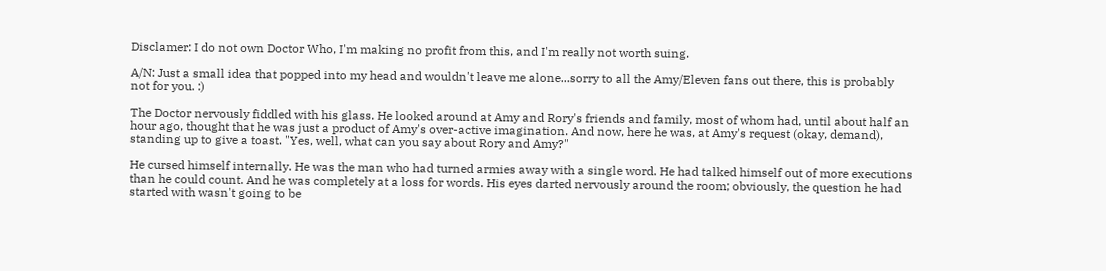Disclamer: I do not own Doctor Who, I'm making no profit from this, and I'm really not worth suing.

A/N: Just a small idea that popped into my head and wouldn't leave me alone...sorry to all the Amy/Eleven fans out there, this is probably not for you. :)

The Doctor nervously fiddled with his glass. He looked around at Amy and Rory's friends and family, most of whom had, until about half an hour ago, thought that he was just a product of Amy's over-active imagination. And now, here he was, at Amy's request (okay, demand), standing up to give a toast. "Yes, well, what can you say about Rory and Amy?"

He cursed himself internally. He was the man who had turned armies away with a single word. He had talked himself out of more executions than he could count. And he was completely at a loss for words. His eyes darted nervously around the room; obviously, the question he had started with wasn't going to be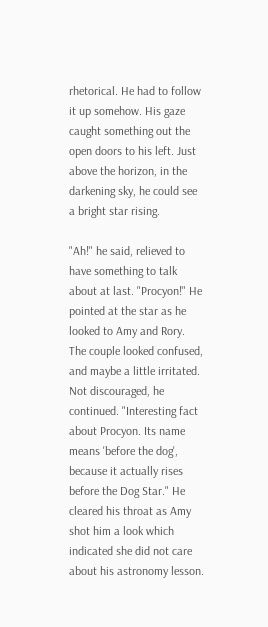rhetorical. He had to follow it up somehow. His gaze caught something out the open doors to his left. Just above the horizon, in the darkening sky, he could see a bright star rising.

"Ah!" he said, relieved to have something to talk about at last. "Procyon!" He pointed at the star as he looked to Amy and Rory. The couple looked confused, and maybe a little irritated. Not discouraged, he continued. "Interesting fact about Procyon. Its name means 'before the dog', because it actually rises before the Dog Star." He cleared his throat as Amy shot him a look which indicated she did not care about his astronomy lesson.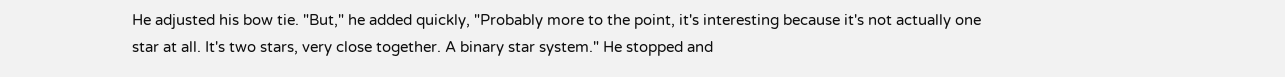He adjusted his bow tie. "But," he added quickly, "Probably more to the point, it's interesting because it's not actually one star at all. It's two stars, very close together. A binary star system." He stopped and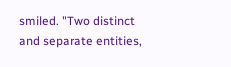smiled. "Two distinct and separate entities,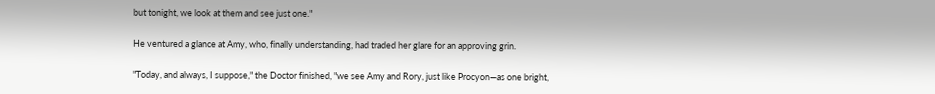but tonight, we look at them and see just one."

He ventured a glance at Amy, who, finally understanding, had traded her glare for an approving grin.

"Today, and always, I suppose," the Doctor finished, "we see Amy and Rory, just like Procyon—as one bright,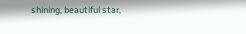shining, beautiful star,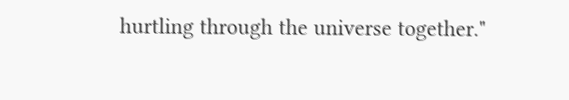hurtling through the universe together."